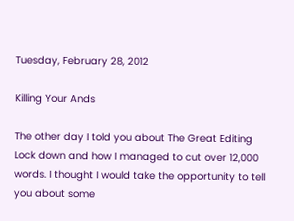Tuesday, February 28, 2012

Killing Your Ands

The other day I told you about The Great Editing Lock down and how I managed to cut over 12,000 words. I thought I would take the opportunity to tell you about some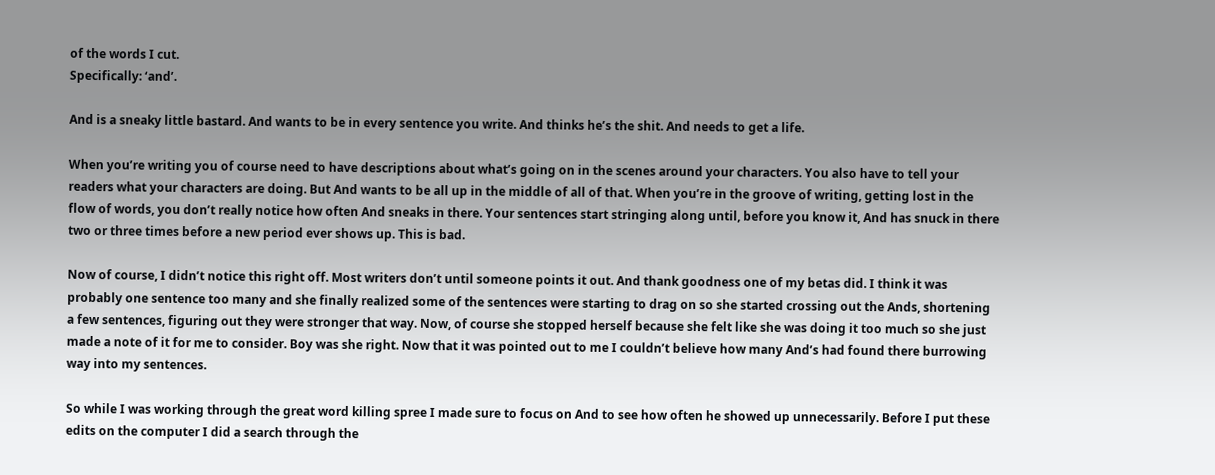of the words I cut.
Specifically: ‘and’.

And is a sneaky little bastard. And wants to be in every sentence you write. And thinks he’s the shit. And needs to get a life.

When you’re writing you of course need to have descriptions about what’s going on in the scenes around your characters. You also have to tell your readers what your characters are doing. But And wants to be all up in the middle of all of that. When you’re in the groove of writing, getting lost in the flow of words, you don’t really notice how often And sneaks in there. Your sentences start stringing along until, before you know it, And has snuck in there two or three times before a new period ever shows up. This is bad.

Now of course, I didn’t notice this right off. Most writers don’t until someone points it out. And thank goodness one of my betas did. I think it was probably one sentence too many and she finally realized some of the sentences were starting to drag on so she started crossing out the Ands, shortening a few sentences, figuring out they were stronger that way. Now, of course she stopped herself because she felt like she was doing it too much so she just made a note of it for me to consider. Boy was she right. Now that it was pointed out to me I couldn’t believe how many And’s had found there burrowing way into my sentences.

So while I was working through the great word killing spree I made sure to focus on And to see how often he showed up unnecessarily. Before I put these edits on the computer I did a search through the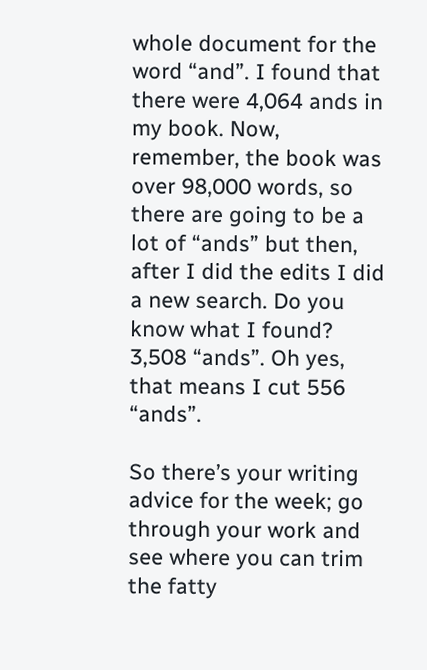whole document for the word “and”. I found that there were 4,064 ands in my book. Now, remember, the book was over 98,000 words, so there are going to be a lot of “ands” but then, after I did the edits I did a new search. Do you know what I found? 3,508 “ands”. Oh yes, that means I cut 556 “ands”.

So there’s your writing advice for the week; go through your work and see where you can trim the fatty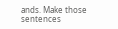ands. Make those sentences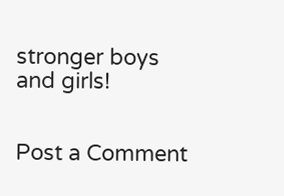stronger boys and girls!


Post a Comment